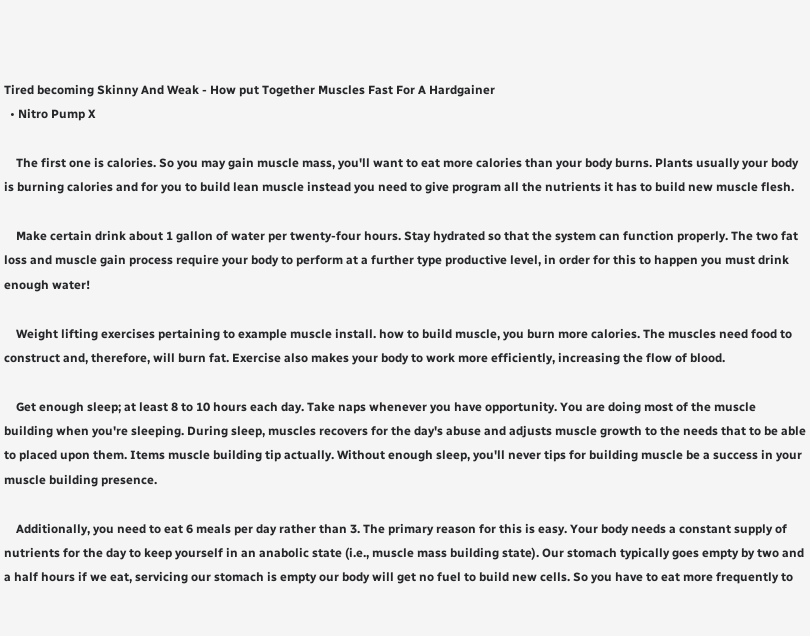Tired becoming Skinny And Weak - How put Together Muscles Fast For A Hardgainer
  • Nitro Pump X

    The first one is calories. So you may gain muscle mass, you'll want to eat more calories than your body burns. Plants usually your body is burning calories and for you to build lean muscle instead you need to give program all the nutrients it has to build new muscle flesh.

    Make certain drink about 1 gallon of water per twenty-four hours. Stay hydrated so that the system can function properly. The two fat loss and muscle gain process require your body to perform at a further type productive level, in order for this to happen you must drink enough water!

    Weight lifting exercises pertaining to example muscle install. how to build muscle, you burn more calories. The muscles need food to construct and, therefore, will burn fat. Exercise also makes your body to work more efficiently, increasing the flow of blood.

    Get enough sleep; at least 8 to 10 hours each day. Take naps whenever you have opportunity. You are doing most of the muscle building when you're sleeping. During sleep, muscles recovers for the day's abuse and adjusts muscle growth to the needs that to be able to placed upon them. Items muscle building tip actually. Without enough sleep, you'll never tips for building muscle be a success in your muscle building presence.

    Additionally, you need to eat 6 meals per day rather than 3. The primary reason for this is easy. Your body needs a constant supply of nutrients for the day to keep yourself in an anabolic state (i.e., muscle mass building state). Our stomach typically goes empty by two and a half hours if we eat, servicing our stomach is empty our body will get no fuel to build new cells. So you have to eat more frequently to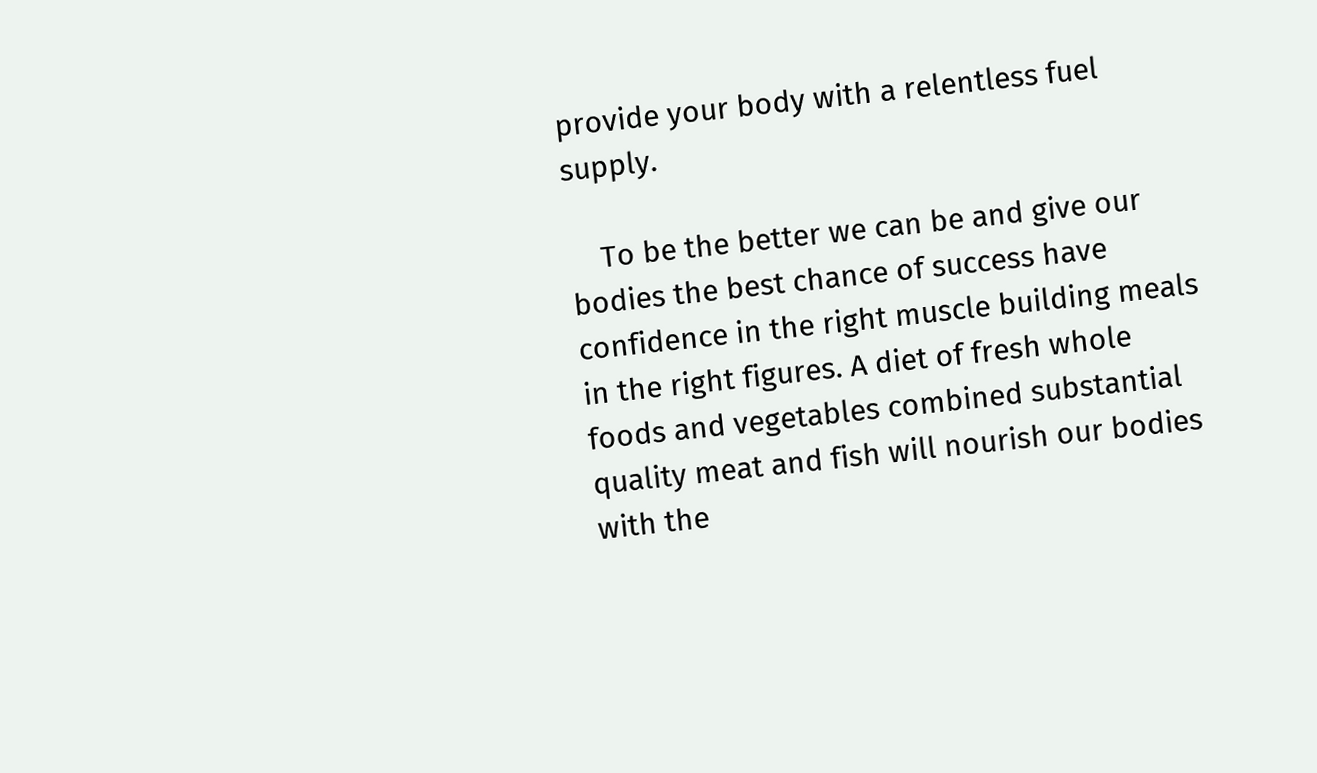provide your body with a relentless fuel supply.

    To be the better we can be and give our bodies the best chance of success have confidence in the right muscle building meals in the right figures. A diet of fresh whole foods and vegetables combined substantial quality meat and fish will nourish our bodies with the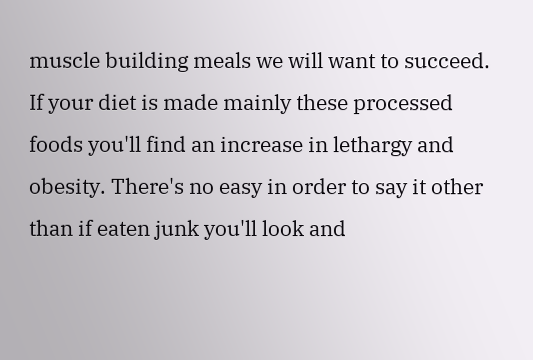muscle building meals we will want to succeed. If your diet is made mainly these processed foods you'll find an increase in lethargy and obesity. There's no easy in order to say it other than if eaten junk you'll look and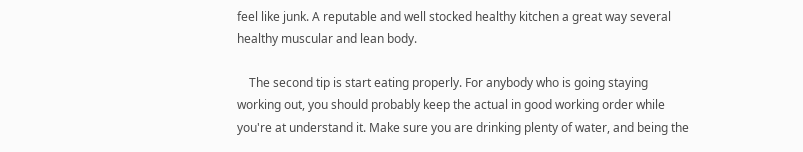feel like junk. A reputable and well stocked healthy kitchen a great way several healthy muscular and lean body.

    The second tip is start eating properly. For anybody who is going staying working out, you should probably keep the actual in good working order while you're at understand it. Make sure you are drinking plenty of water, and being the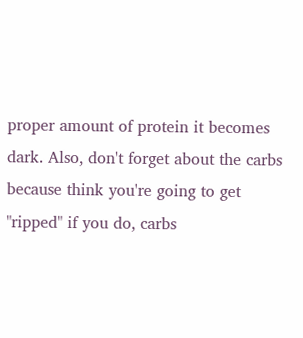proper amount of protein it becomes dark. Also, don't forget about the carbs because think you're going to get "ripped" if you do, carbs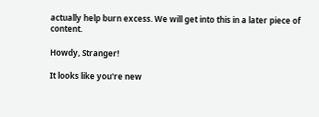actually help burn excess. We will get into this in a later piece of content.

Howdy, Stranger!

It looks like you're new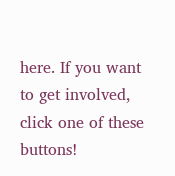here. If you want to get involved, click one of these buttons!